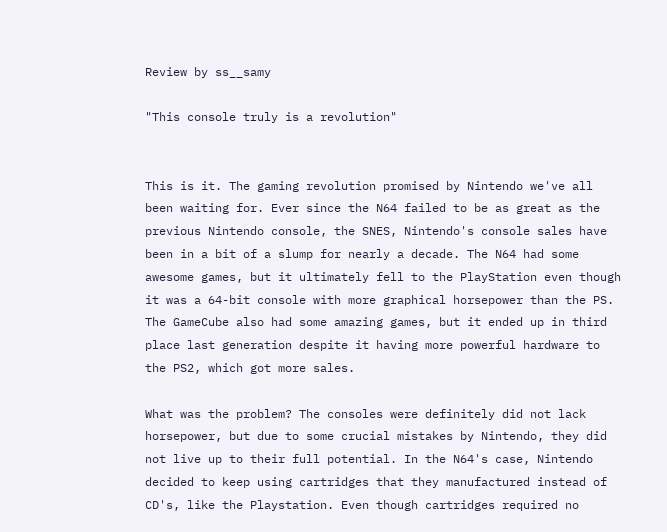Review by ss__samy

"This console truly is a revolution"


This is it. The gaming revolution promised by Nintendo we've all been waiting for. Ever since the N64 failed to be as great as the previous Nintendo console, the SNES, Nintendo's console sales have been in a bit of a slump for nearly a decade. The N64 had some awesome games, but it ultimately fell to the PlayStation even though it was a 64-bit console with more graphical horsepower than the PS. The GameCube also had some amazing games, but it ended up in third place last generation despite it having more powerful hardware to the PS2, which got more sales.

What was the problem? The consoles were definitely did not lack horsepower, but due to some crucial mistakes by Nintendo, they did not live up to their full potential. In the N64's case, Nintendo decided to keep using cartridges that they manufactured instead of CD's, like the Playstation. Even though cartridges required no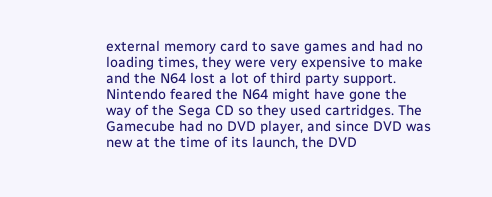external memory card to save games and had no loading times, they were very expensive to make and the N64 lost a lot of third party support. Nintendo feared the N64 might have gone the way of the Sega CD so they used cartridges. The Gamecube had no DVD player, and since DVD was new at the time of its launch, the DVD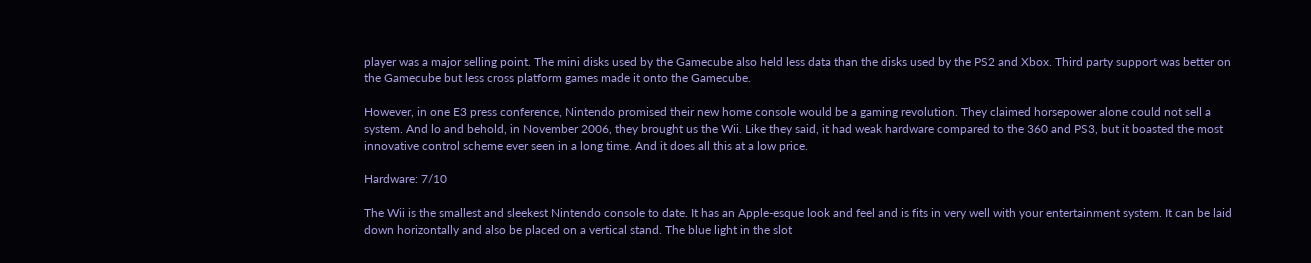player was a major selling point. The mini disks used by the Gamecube also held less data than the disks used by the PS2 and Xbox. Third party support was better on the Gamecube but less cross platform games made it onto the Gamecube.

However, in one E3 press conference, Nintendo promised their new home console would be a gaming revolution. They claimed horsepower alone could not sell a system. And lo and behold, in November 2006, they brought us the Wii. Like they said, it had weak hardware compared to the 360 and PS3, but it boasted the most innovative control scheme ever seen in a long time. And it does all this at a low price.

Hardware: 7/10

The Wii is the smallest and sleekest Nintendo console to date. It has an Apple-esque look and feel and is fits in very well with your entertainment system. It can be laid down horizontally and also be placed on a vertical stand. The blue light in the slot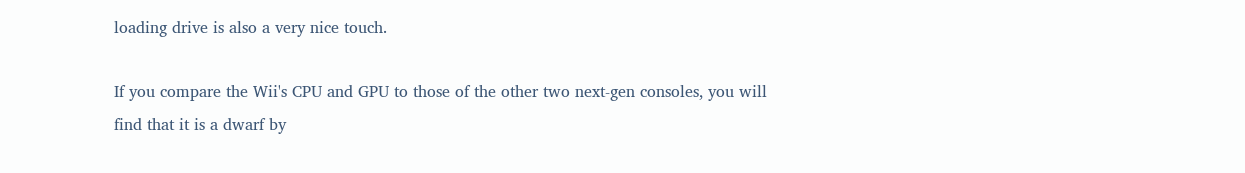loading drive is also a very nice touch.

If you compare the Wii's CPU and GPU to those of the other two next-gen consoles, you will find that it is a dwarf by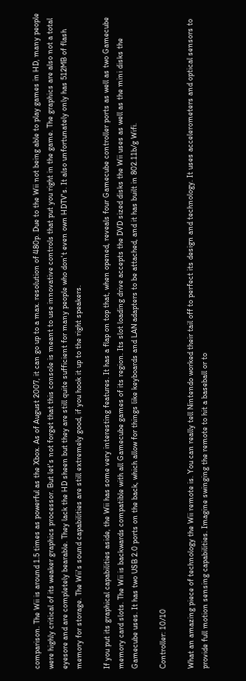comparison. The Wii is around 1.5 times as powerful as the Xbox. As of August 2007, it can go up to a max. resolution of 480p. Due to the Wii not being able to play games in HD, many people were highly critical of its weaker graphics processor. But let's not forget that this console is meant to use innovative controls that put you right in the game. The graphics are also not a total eyesore and are completely bearable. They lack the HD sheen but they are still quite sufficient for many people who don't even own HDTV's. It also unfortunately only has 512MB of flash memory for storage. The Wii's sound capabilities are still extremely good, if you hook it up to the right speakers.

If you put its graphical capabilities aside, the Wii has some very interesting features. It has a flap on top that, when opened, reveals four Gamecube controller ports as well as two Gamecube memory card slots. The Wii is backwards compatible with all Gamecube games of its region. Its slot loading drive accepts the DVD sized disks the Wii uses as well as the mini disks the Gamecube uses. It has two USB 2.0 ports on the back, which allow for things like keyboards and LAN adapters to be attached, and it has built in 802.11b/g Wifi.

Controller: 10/10

What an amazing piece of technology the Wii remote is. You can really tell Nintendo worked their tail off to perfect its design and technology. It uses accelerometers and optical sensors to provide full motion sensing capabilities. Imagine swinging the remote to hit a baseball or to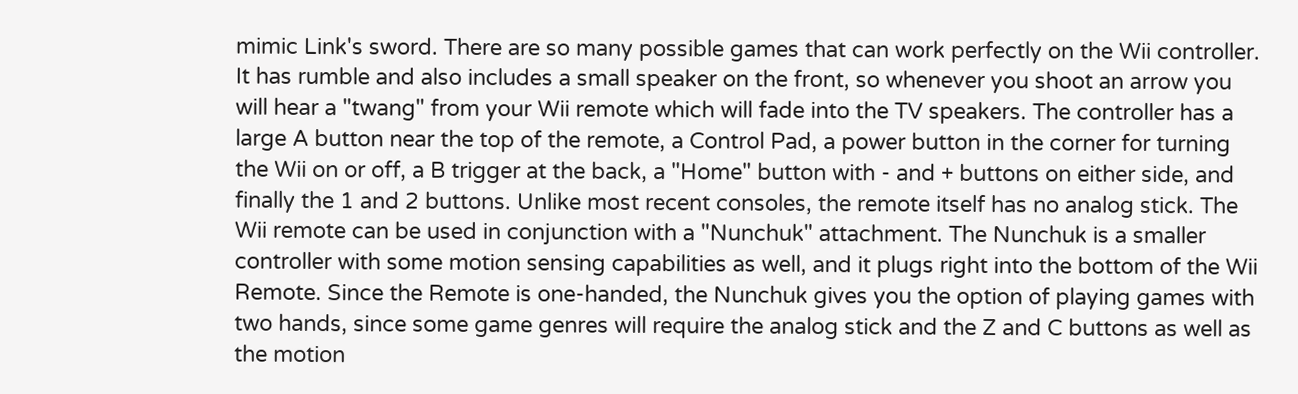mimic Link's sword. There are so many possible games that can work perfectly on the Wii controller. It has rumble and also includes a small speaker on the front, so whenever you shoot an arrow you will hear a "twang" from your Wii remote which will fade into the TV speakers. The controller has a large A button near the top of the remote, a Control Pad, a power button in the corner for turning the Wii on or off, a B trigger at the back, a "Home" button with - and + buttons on either side, and finally the 1 and 2 buttons. Unlike most recent consoles, the remote itself has no analog stick. The Wii remote can be used in conjunction with a "Nunchuk" attachment. The Nunchuk is a smaller controller with some motion sensing capabilities as well, and it plugs right into the bottom of the Wii Remote. Since the Remote is one-handed, the Nunchuk gives you the option of playing games with two hands, since some game genres will require the analog stick and the Z and C buttons as well as the motion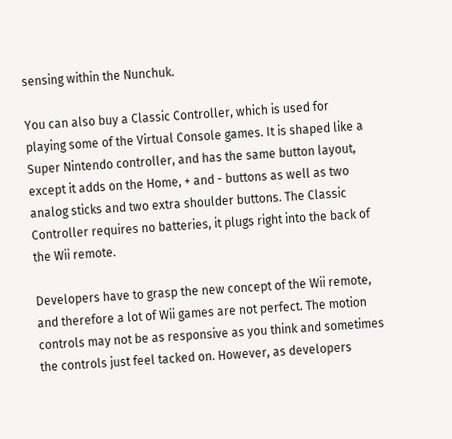sensing within the Nunchuk.

You can also buy a Classic Controller, which is used for playing some of the Virtual Console games. It is shaped like a Super Nintendo controller, and has the same button layout, except it adds on the Home, + and - buttons as well as two analog sticks and two extra shoulder buttons. The Classic Controller requires no batteries, it plugs right into the back of the Wii remote.

Developers have to grasp the new concept of the Wii remote, and therefore a lot of Wii games are not perfect. The motion controls may not be as responsive as you think and sometimes the controls just feel tacked on. However, as developers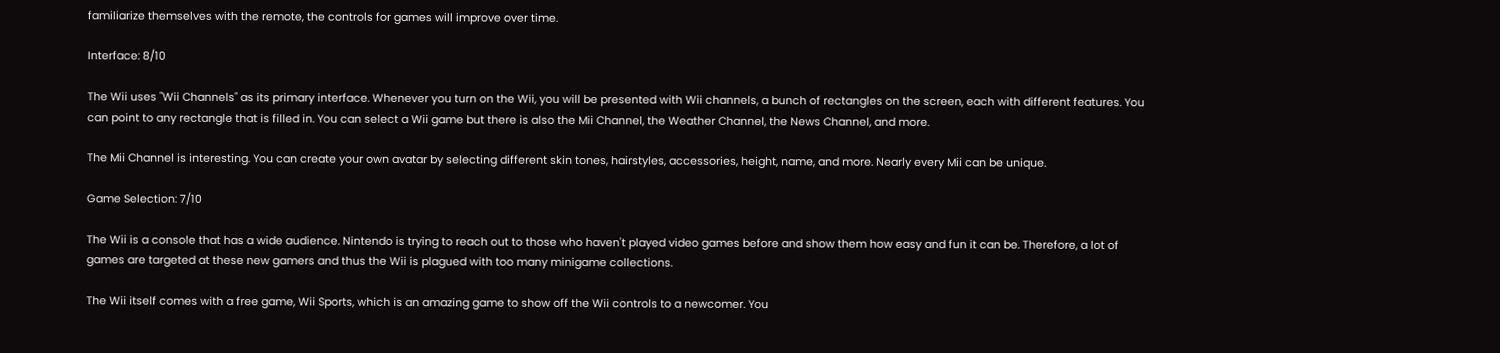familiarize themselves with the remote, the controls for games will improve over time.

Interface: 8/10

The Wii uses "Wii Channels" as its primary interface. Whenever you turn on the Wii, you will be presented with Wii channels, a bunch of rectangles on the screen, each with different features. You can point to any rectangle that is filled in. You can select a Wii game but there is also the Mii Channel, the Weather Channel, the News Channel, and more.

The Mii Channel is interesting. You can create your own avatar by selecting different skin tones, hairstyles, accessories, height, name, and more. Nearly every Mii can be unique.

Game Selection: 7/10

The Wii is a console that has a wide audience. Nintendo is trying to reach out to those who haven't played video games before and show them how easy and fun it can be. Therefore, a lot of games are targeted at these new gamers and thus the Wii is plagued with too many minigame collections.

The Wii itself comes with a free game, Wii Sports, which is an amazing game to show off the Wii controls to a newcomer. You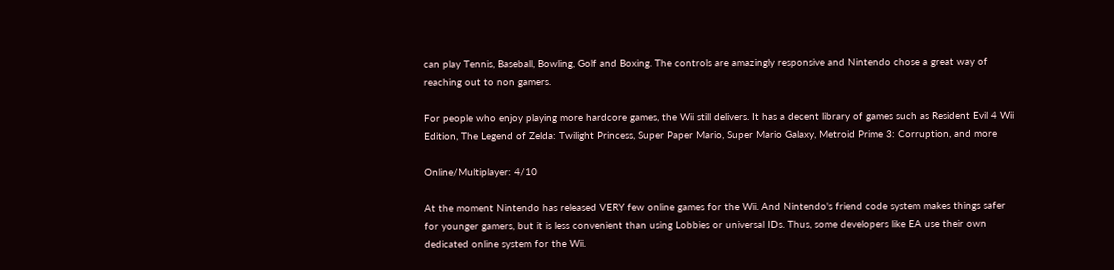can play Tennis, Baseball, Bowling, Golf and Boxing. The controls are amazingly responsive and Nintendo chose a great way of reaching out to non gamers.

For people who enjoy playing more hardcore games, the Wii still delivers. It has a decent library of games such as Resident Evil 4 Wii Edition, The Legend of Zelda: Twilight Princess, Super Paper Mario, Super Mario Galaxy, Metroid Prime 3: Corruption, and more

Online/Multiplayer: 4/10

At the moment Nintendo has released VERY few online games for the Wii. And Nintendo's friend code system makes things safer for younger gamers, but it is less convenient than using Lobbies or universal IDs. Thus, some developers like EA use their own dedicated online system for the Wii.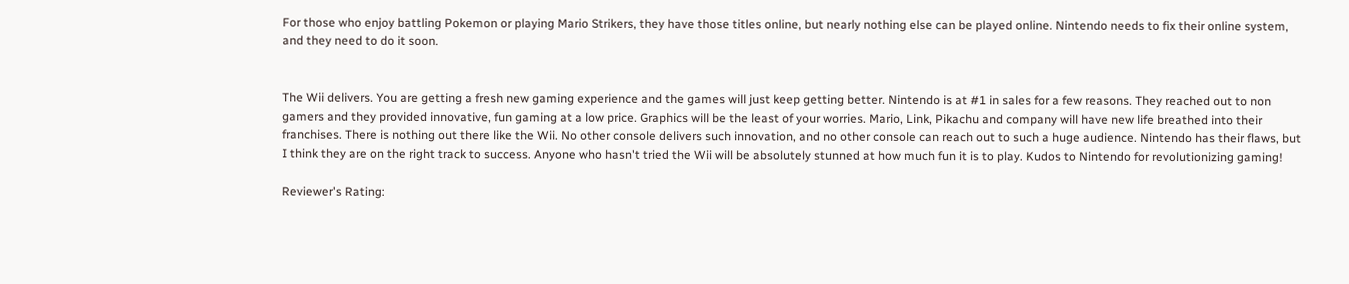For those who enjoy battling Pokemon or playing Mario Strikers, they have those titles online, but nearly nothing else can be played online. Nintendo needs to fix their online system, and they need to do it soon.


The Wii delivers. You are getting a fresh new gaming experience and the games will just keep getting better. Nintendo is at #1 in sales for a few reasons. They reached out to non gamers and they provided innovative, fun gaming at a low price. Graphics will be the least of your worries. Mario, Link, Pikachu and company will have new life breathed into their franchises. There is nothing out there like the Wii. No other console delivers such innovation, and no other console can reach out to such a huge audience. Nintendo has their flaws, but I think they are on the right track to success. Anyone who hasn't tried the Wii will be absolutely stunned at how much fun it is to play. Kudos to Nintendo for revolutionizing gaming!

Reviewer's Rating: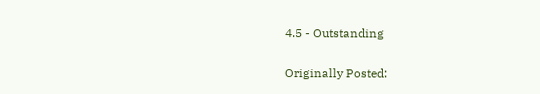4.5 - Outstanding

Originally Posted: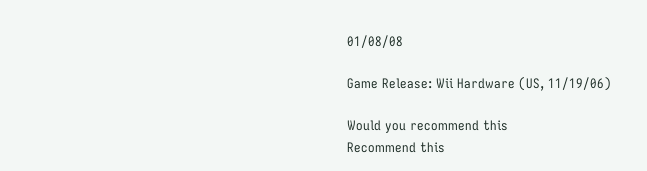01/08/08

Game Release: Wii Hardware (US, 11/19/06)

Would you recommend this
Recommend this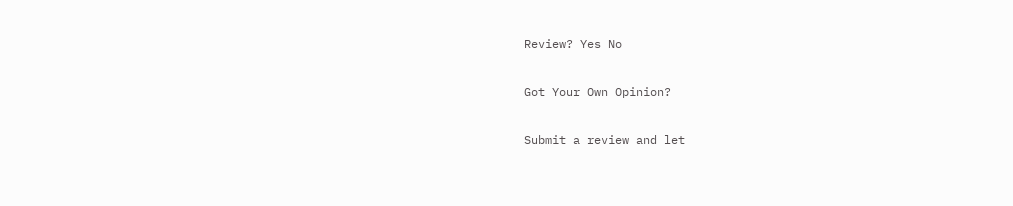Review? Yes No

Got Your Own Opinion?

Submit a review and let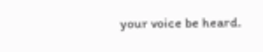your voice be heard.